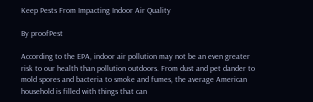Keep Pests From Impacting Indoor Air Quality

By proofPest

According to the EPA, indoor air pollution may not be an even greater risk to our health than pollution outdoors. From dust and pet dander to mold spores and bacteria to smoke and fumes, the average American household is filled with things that can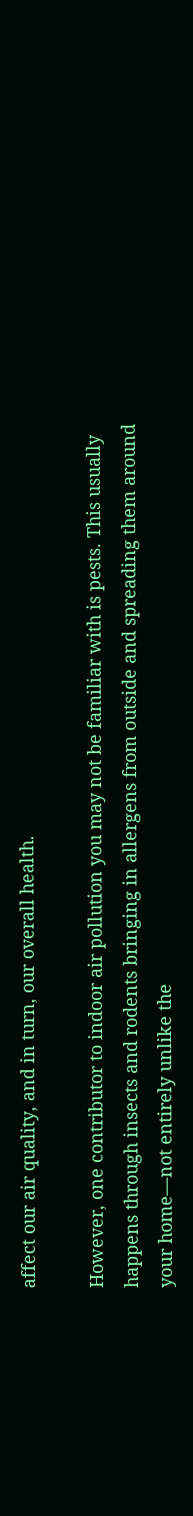affect our air quality, and in turn, our overall health.

However, one contributor to indoor air pollution you may not be familiar with is pests. This usually happens through insects and rodents bringing in allergens from outside and spreading them around your home—not entirely unlike the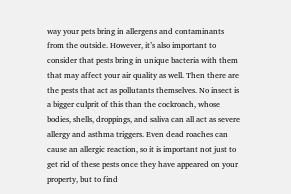way your pets bring in allergens and contaminants from the outside. However, it’s also important to consider that pests bring in unique bacteria with them that may affect your air quality as well. Then there are the pests that act as pollutants themselves. No insect is a bigger culprit of this than the cockroach, whose bodies, shells, droppings, and saliva can all act as severe allergy and asthma triggers. Even dead roaches can cause an allergic reaction, so it is important not just to get rid of these pests once they have appeared on your property, but to find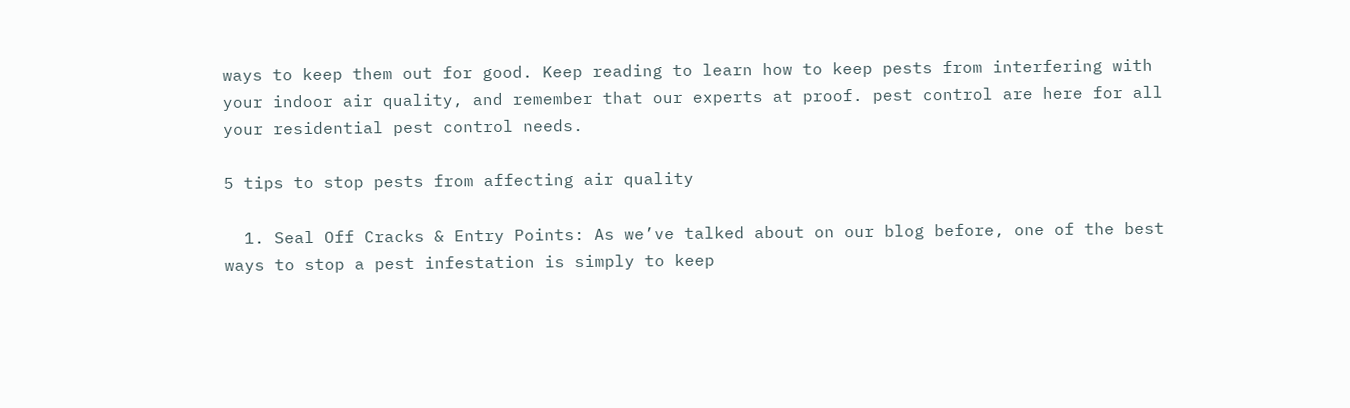ways to keep them out for good. Keep reading to learn how to keep pests from interfering with your indoor air quality, and remember that our experts at proof. pest control are here for all your residential pest control needs.

5 tips to stop pests from affecting air quality

  1. Seal Off Cracks & Entry Points: As we’ve talked about on our blog before, one of the best ways to stop a pest infestation is simply to keep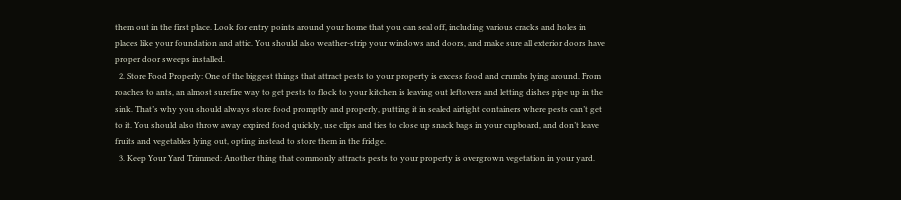them out in the first place. Look for entry points around your home that you can seal off, including various cracks and holes in places like your foundation and attic. You should also weather-strip your windows and doors, and make sure all exterior doors have proper door sweeps installed.
  2. Store Food Properly: One of the biggest things that attract pests to your property is excess food and crumbs lying around. From roaches to ants, an almost surefire way to get pests to flock to your kitchen is leaving out leftovers and letting dishes pipe up in the sink. That’s why you should always store food promptly and properly, putting it in sealed airtight containers where pests can’t get to it. You should also throw away expired food quickly, use clips and ties to close up snack bags in your cupboard, and don’t leave fruits and vegetables lying out, opting instead to store them in the fridge.
  3. Keep Your Yard Trimmed: Another thing that commonly attracts pests to your property is overgrown vegetation in your yard.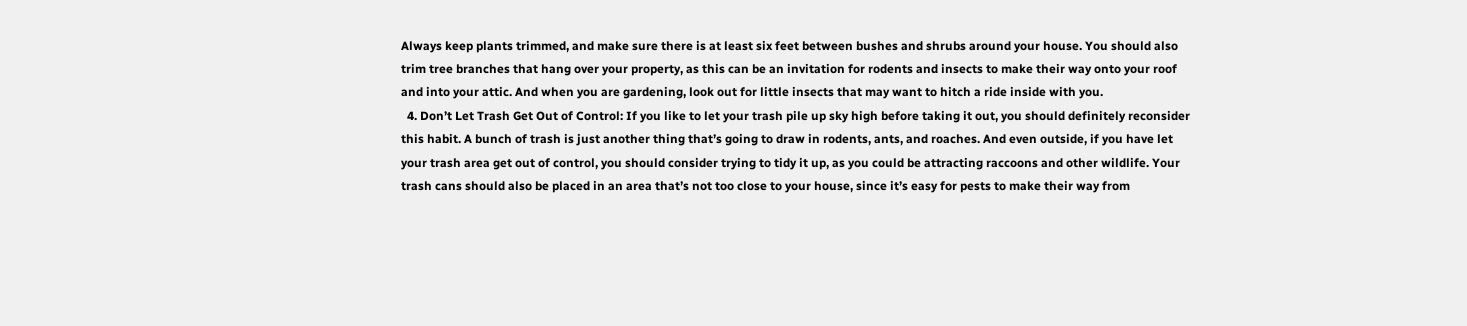Always keep plants trimmed, and make sure there is at least six feet between bushes and shrubs around your house. You should also trim tree branches that hang over your property, as this can be an invitation for rodents and insects to make their way onto your roof and into your attic. And when you are gardening, look out for little insects that may want to hitch a ride inside with you.
  4. Don’t Let Trash Get Out of Control: If you like to let your trash pile up sky high before taking it out, you should definitely reconsider this habit. A bunch of trash is just another thing that’s going to draw in rodents, ants, and roaches. And even outside, if you have let your trash area get out of control, you should consider trying to tidy it up, as you could be attracting raccoons and other wildlife. Your trash cans should also be placed in an area that’s not too close to your house, since it’s easy for pests to make their way from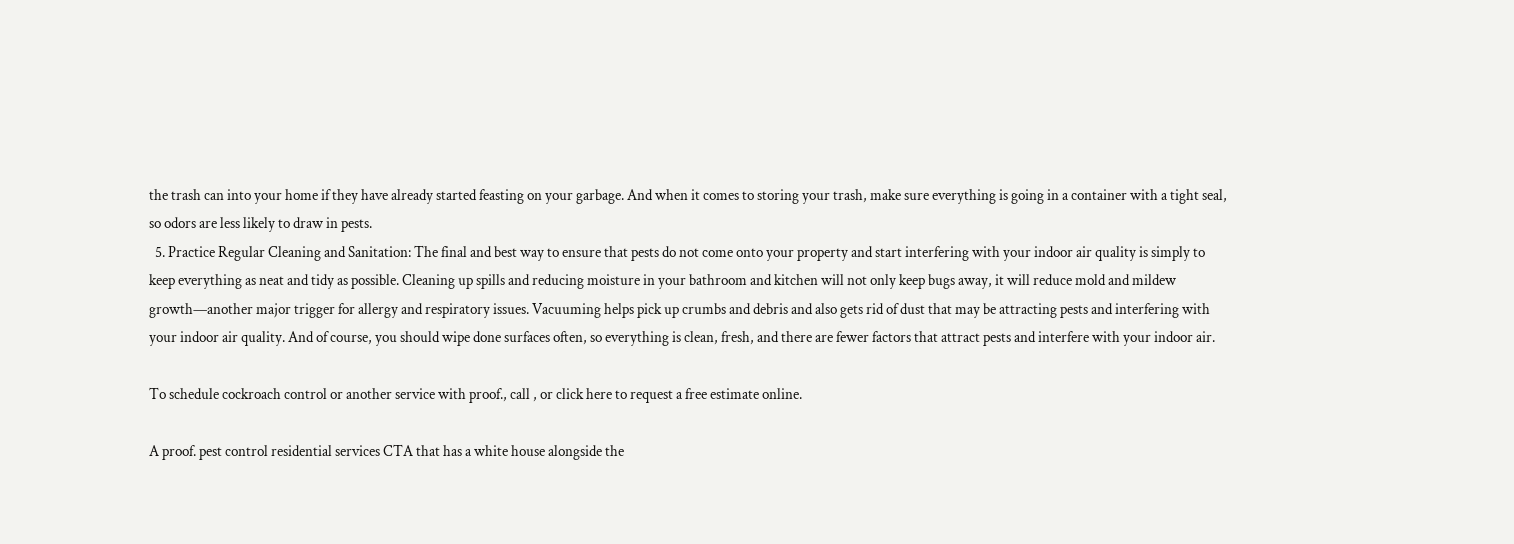the trash can into your home if they have already started feasting on your garbage. And when it comes to storing your trash, make sure everything is going in a container with a tight seal, so odors are less likely to draw in pests.
  5. Practice Regular Cleaning and Sanitation: The final and best way to ensure that pests do not come onto your property and start interfering with your indoor air quality is simply to keep everything as neat and tidy as possible. Cleaning up spills and reducing moisture in your bathroom and kitchen will not only keep bugs away, it will reduce mold and mildew growth—another major trigger for allergy and respiratory issues. Vacuuming helps pick up crumbs and debris and also gets rid of dust that may be attracting pests and interfering with your indoor air quality. And of course, you should wipe done surfaces often, so everything is clean, fresh, and there are fewer factors that attract pests and interfere with your indoor air.

To schedule cockroach control or another service with proof., call , or click here to request a free estimate online.

A proof. pest control residential services CTA that has a white house alongside the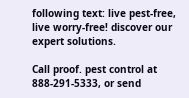following text: live pest-free, live worry-free! discover our expert solutions.

Call proof. pest control at 888-291-5333, or send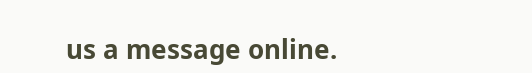us a message online.